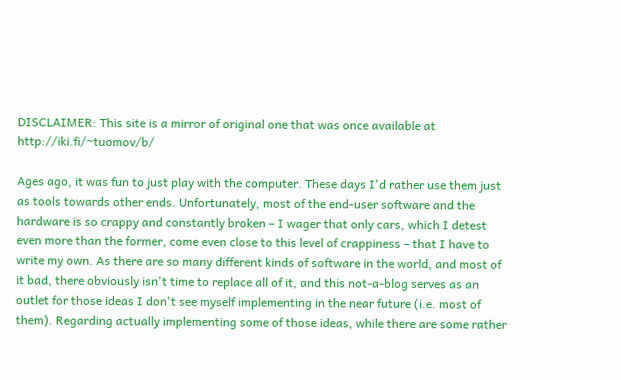DISCLAIMER: This site is a mirror of original one that was once available at http://iki.fi/~tuomov/b/

Ages ago, it was fun to just play with the computer. These days I'd rather use them just as tools towards other ends. Unfortunately, most of the end-user software and the hardware is so crappy and constantly broken – I wager that only cars, which I detest even more than the former, come even close to this level of crappiness – that I have to write my own. As there are so many different kinds of software in the world, and most of it bad, there obviously isn't time to replace all of it, and this not-a-blog serves as an outlet for those ideas I don't see myself implementing in the near future (i.e. most of them). Regarding actually implementing some of those ideas, while there are some rather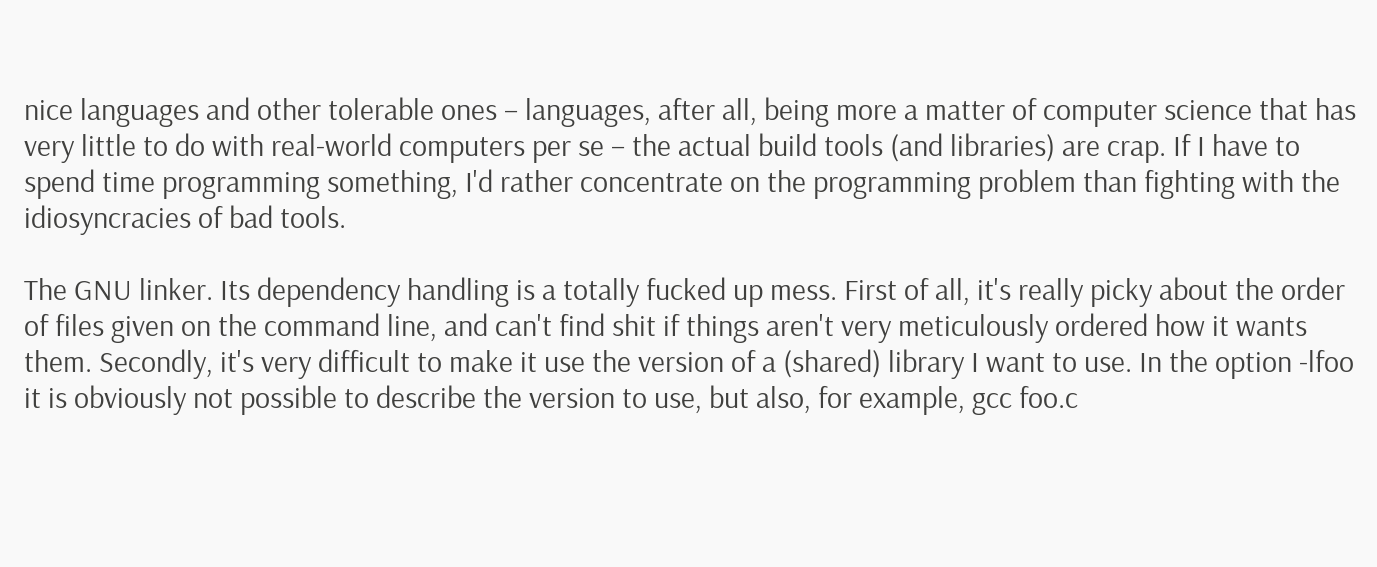nice languages and other tolerable ones – languages, after all, being more a matter of computer science that has very little to do with real-world computers per se – the actual build tools (and libraries) are crap. If I have to spend time programming something, I'd rather concentrate on the programming problem than fighting with the idiosyncracies of bad tools.

The GNU linker. Its dependency handling is a totally fucked up mess. First of all, it's really picky about the order of files given on the command line, and can't find shit if things aren't very meticulously ordered how it wants them. Secondly, it's very difficult to make it use the version of a (shared) library I want to use. In the option -lfoo it is obviously not possible to describe the version to use, but also, for example, gcc foo.c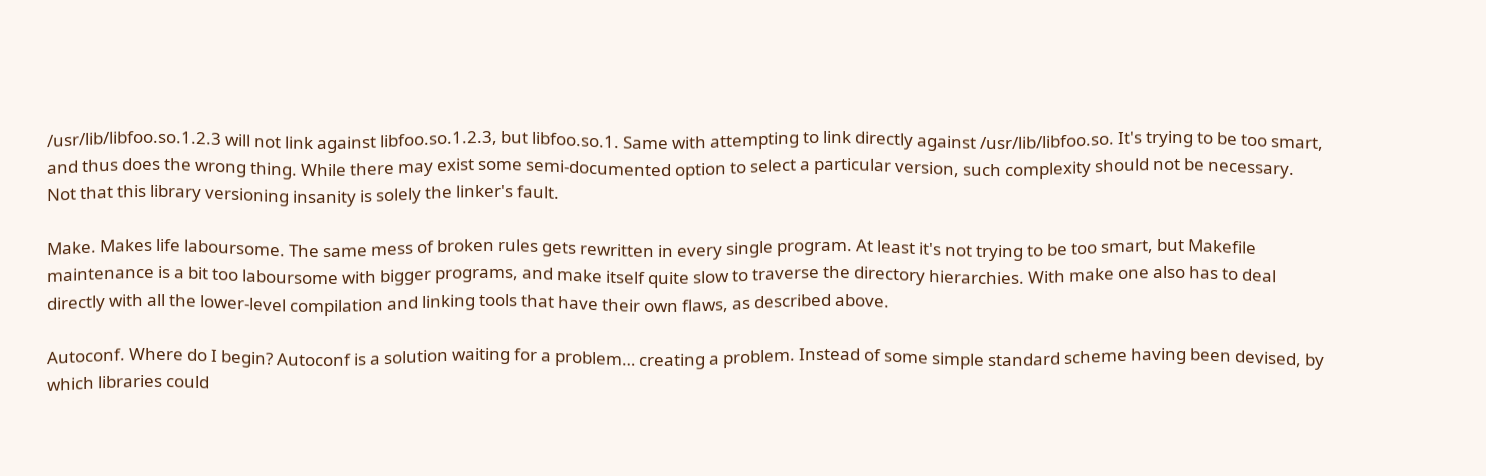/usr/lib/libfoo.so.1.2.3 will not link against libfoo.so.1.2.3, but libfoo.so.1. Same with attempting to link directly against /usr/lib/libfoo.so. It's trying to be too smart, and thus does the wrong thing. While there may exist some semi-documented option to select a particular version, such complexity should not be necessary. Not that this library versioning insanity is solely the linker's fault.

Make. Makes life laboursome. The same mess of broken rules gets rewritten in every single program. At least it's not trying to be too smart, but Makefile maintenance is a bit too laboursome with bigger programs, and make itself quite slow to traverse the directory hierarchies. With make one also has to deal directly with all the lower-level compilation and linking tools that have their own flaws, as described above.

Autoconf. Where do I begin? Autoconf is a solution waiting for a problem… creating a problem. Instead of some simple standard scheme having been devised, by which libraries could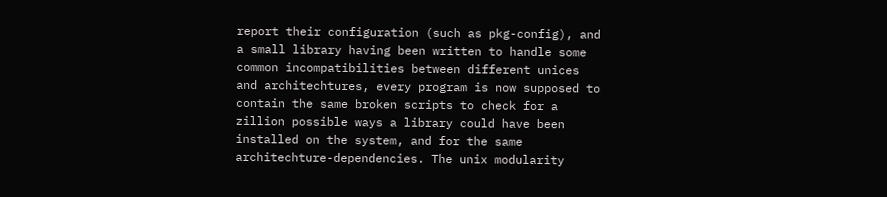report their configuration (such as pkg-config), and a small library having been written to handle some common incompatibilities between different unices and architechtures, every program is now supposed to contain the same broken scripts to check for a zillion possible ways a library could have been installed on the system, and for the same architechture-dependencies. The unix modularity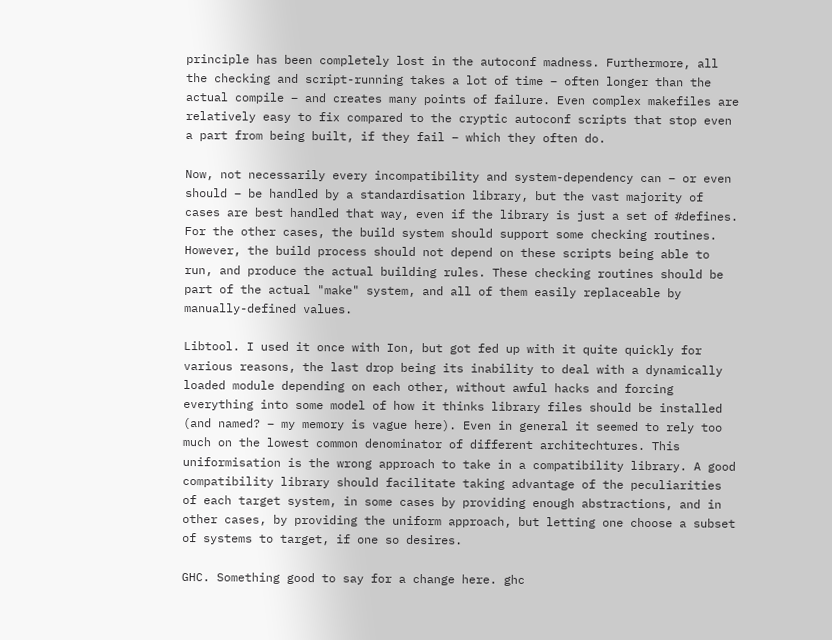principle has been completely lost in the autoconf madness. Furthermore, all the checking and script-running takes a lot of time – often longer than the actual compile – and creates many points of failure. Even complex makefiles are relatively easy to fix compared to the cryptic autoconf scripts that stop even a part from being built, if they fail – which they often do.

Now, not necessarily every incompatibility and system-dependency can – or even should – be handled by a standardisation library, but the vast majority of cases are best handled that way, even if the library is just a set of #defines. For the other cases, the build system should support some checking routines. However, the build process should not depend on these scripts being able to run, and produce the actual building rules. These checking routines should be part of the actual "make" system, and all of them easily replaceable by manually-defined values.

Libtool. I used it once with Ion, but got fed up with it quite quickly for various reasons, the last drop being its inability to deal with a dynamically loaded module depending on each other, without awful hacks and forcing everything into some model of how it thinks library files should be installed (and named? – my memory is vague here). Even in general it seemed to rely too much on the lowest common denominator of different architechtures. This uniformisation is the wrong approach to take in a compatibility library. A good compatibility library should facilitate taking advantage of the peculiarities of each target system, in some cases by providing enough abstractions, and in other cases, by providing the uniform approach, but letting one choose a subset of systems to target, if one so desires.

GHC. Something good to say for a change here. ghc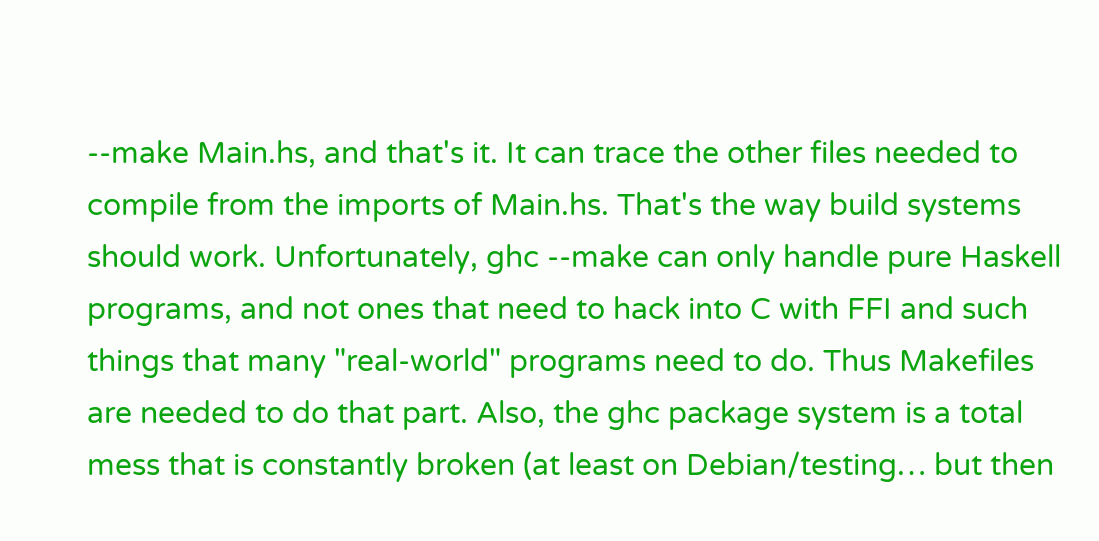--make Main.hs, and that's it. It can trace the other files needed to compile from the imports of Main.hs. That's the way build systems should work. Unfortunately, ghc --make can only handle pure Haskell programs, and not ones that need to hack into C with FFI and such things that many "real-world" programs need to do. Thus Makefiles are needed to do that part. Also, the ghc package system is a total mess that is constantly broken (at least on Debian/testing… but then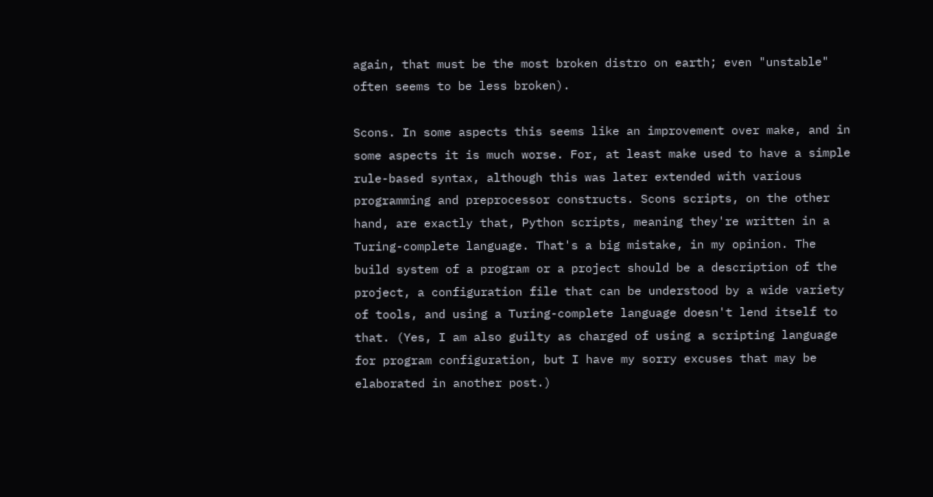again, that must be the most broken distro on earth; even "unstable" often seems to be less broken).

Scons. In some aspects this seems like an improvement over make, and in some aspects it is much worse. For, at least make used to have a simple rule-based syntax, although this was later extended with various programming and preprocessor constructs. Scons scripts, on the other hand, are exactly that, Python scripts, meaning they're written in a Turing-complete language. That's a big mistake, in my opinion. The build system of a program or a project should be a description of the project, a configuration file that can be understood by a wide variety of tools, and using a Turing-complete language doesn't lend itself to that. (Yes, I am also guilty as charged of using a scripting language for program configuration, but I have my sorry excuses that may be elaborated in another post.)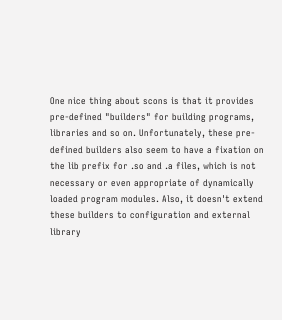One nice thing about scons is that it provides pre-defined "builders" for building programs, libraries and so on. Unfortunately, these pre-defined builders also seem to have a fixation on the lib prefix for .so and .a files, which is not necessary or even appropriate of dynamically loaded program modules. Also, it doesn't extend these builders to configuration and external library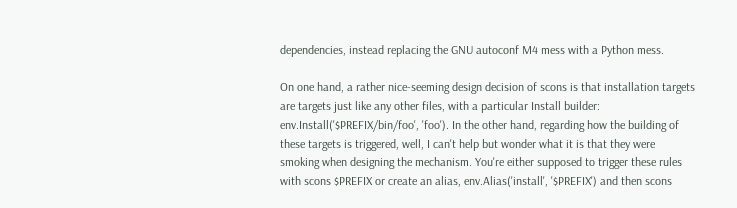dependencies, instead replacing the GNU autoconf M4 mess with a Python mess.

On one hand, a rather nice-seeming design decision of scons is that installation targets are targets just like any other files, with a particular Install builder: env.Install('$PREFIX/bin/foo', 'foo'). In the other hand, regarding how the building of these targets is triggered, well, I can't help but wonder what it is that they were smoking when designing the mechanism. You're either supposed to trigger these rules with scons $PREFIX or create an alias, env.Alias('install', '$PREFIX') and then scons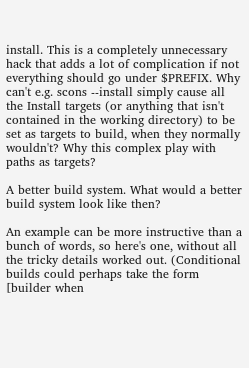install. This is a completely unnecessary hack that adds a lot of complication if not everything should go under $PREFIX. Why can't e.g. scons --install simply cause all the Install targets (or anything that isn't contained in the working directory) to be set as targets to build, when they normally wouldn't? Why this complex play with paths as targets?

A better build system. What would a better build system look like then?

An example can be more instructive than a bunch of words, so here's one, without all the tricky details worked out. (Conditional builds could perhaps take the form [builder when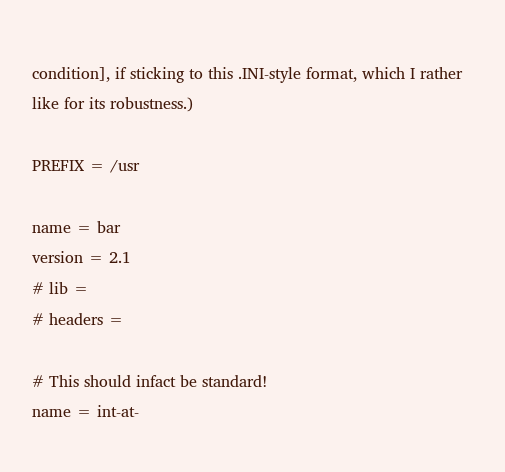condition], if sticking to this .INI-style format, which I rather like for its robustness.)

PREFIX = /usr

name = bar
version = 2.1
# lib =
# headers =

# This should infact be standard!
name = int-at-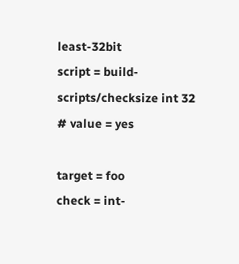least-32bit
script = build-scripts/checksize int 32
# value = yes

target = foo
check = int-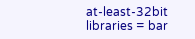at-least-32bit
libraries = bar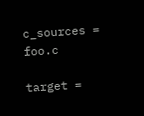c_sources = foo.c

target =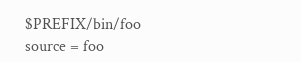$PREFIX/bin/foo
source = foo